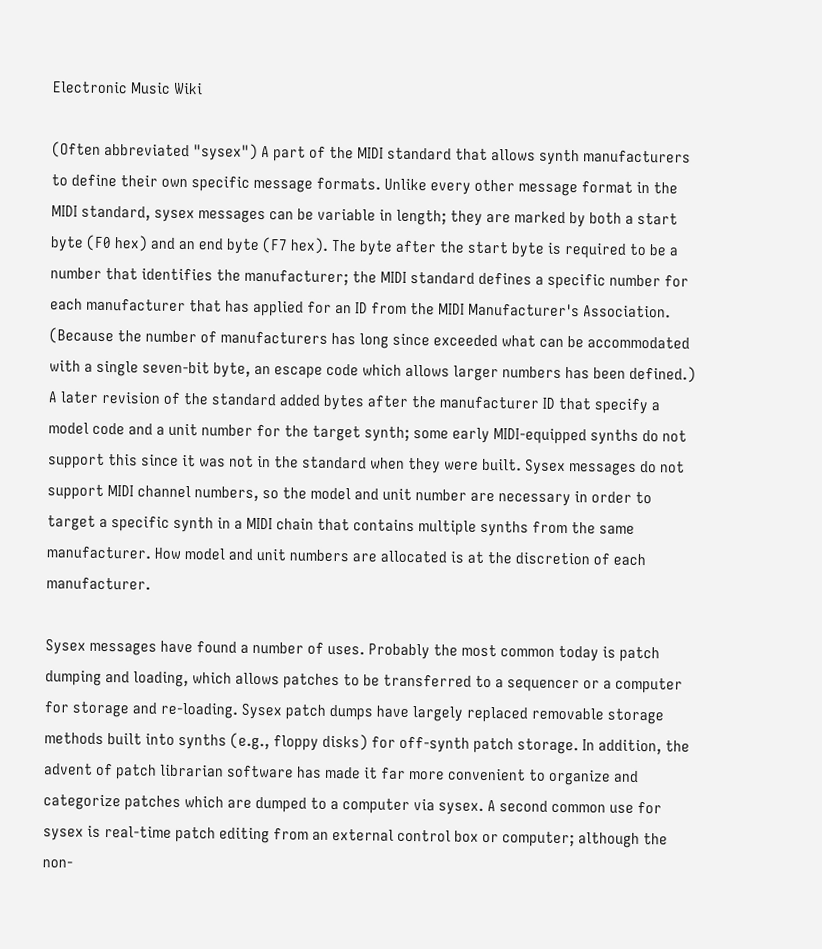Electronic Music Wiki

(Often abbreviated "sysex") A part of the MIDI standard that allows synth manufacturers to define their own specific message formats. Unlike every other message format in the MIDI standard, sysex messages can be variable in length; they are marked by both a start byte (F0 hex) and an end byte (F7 hex). The byte after the start byte is required to be a number that identifies the manufacturer; the MIDI standard defines a specific number for each manufacturer that has applied for an ID from the MIDI Manufacturer's Association. (Because the number of manufacturers has long since exceeded what can be accommodated with a single seven-bit byte, an escape code which allows larger numbers has been defined.) A later revision of the standard added bytes after the manufacturer ID that specify a model code and a unit number for the target synth; some early MIDI-equipped synths do not support this since it was not in the standard when they were built. Sysex messages do not support MIDI channel numbers, so the model and unit number are necessary in order to target a specific synth in a MIDI chain that contains multiple synths from the same manufacturer. How model and unit numbers are allocated is at the discretion of each manufacturer.

Sysex messages have found a number of uses. Probably the most common today is patch dumping and loading, which allows patches to be transferred to a sequencer or a computer for storage and re-loading. Sysex patch dumps have largely replaced removable storage methods built into synths (e.g., floppy disks) for off-synth patch storage. In addition, the advent of patch librarian software has made it far more convenient to organize and categorize patches which are dumped to a computer via sysex. A second common use for sysex is real-time patch editing from an external control box or computer; although the non-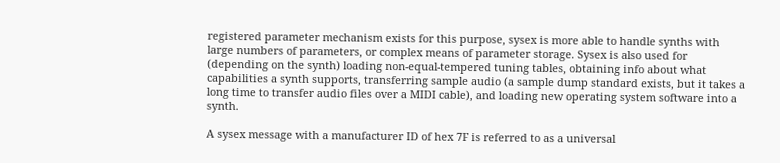registered parameter mechanism exists for this purpose, sysex is more able to handle synths with large numbers of parameters, or complex means of parameter storage. Sysex is also used for (depending on the synth) loading non-equal-tempered tuning tables, obtaining info about what capabilities a synth supports, transferring sample audio (a sample dump standard exists, but it takes a long time to transfer audio files over a MIDI cable), and loading new operating system software into a synth.

A sysex message with a manufacturer ID of hex 7F is referred to as a universal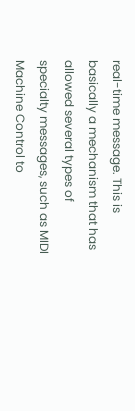real-time message. This is basically a mechanism that has allowed several types of specialty messages, such as MIDI Machine Control to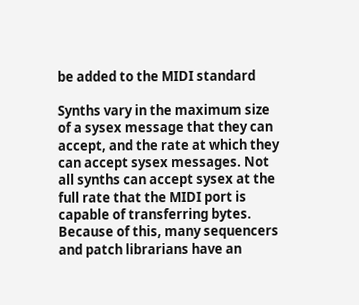be added to the MIDI standard

Synths vary in the maximum size of a sysex message that they can accept, and the rate at which they can accept sysex messages. Not all synths can accept sysex at the full rate that the MIDI port is capable of transferring bytes. Because of this, many sequencers and patch librarians have an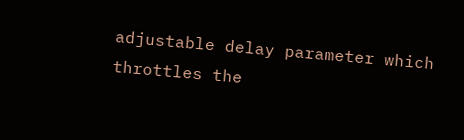adjustable delay parameter which throttles the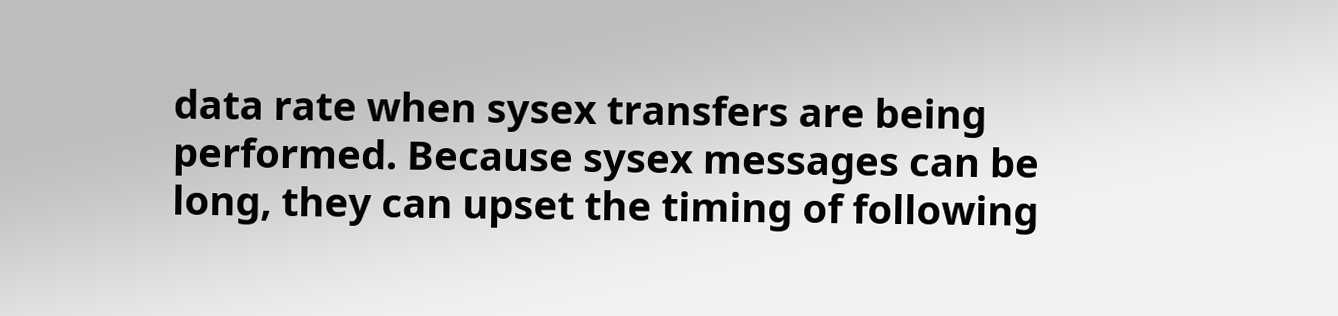data rate when sysex transfers are being performed. Because sysex messages can be long, they can upset the timing of following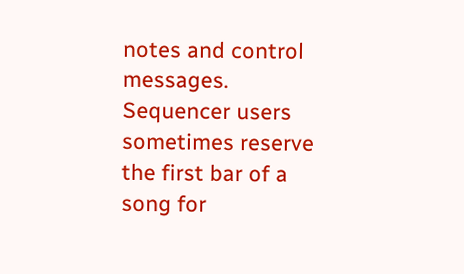notes and control messages. Sequencer users sometimes reserve the first bar of a song for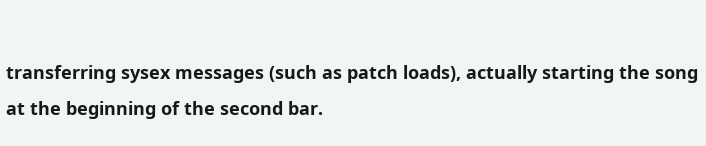transferring sysex messages (such as patch loads), actually starting the song at the beginning of the second bar.